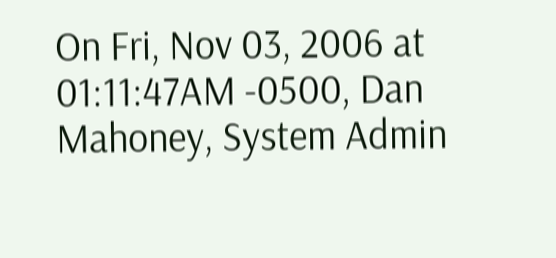On Fri, Nov 03, 2006 at 01:11:47AM -0500, Dan Mahoney, System Admin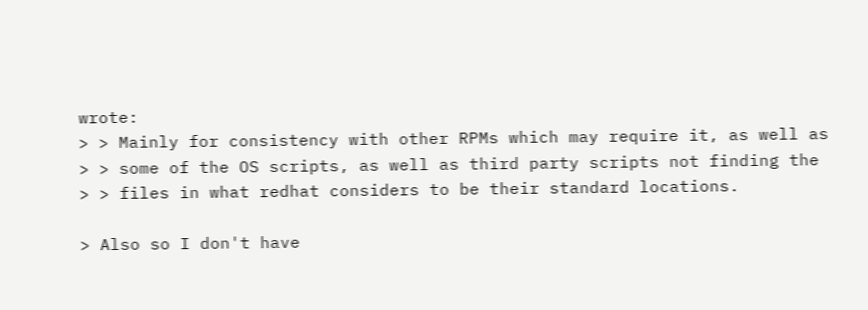wrote:
> > Mainly for consistency with other RPMs which may require it, as well as
> > some of the OS scripts, as well as third party scripts not finding the
> > files in what redhat considers to be their standard locations.

> Also so I don't have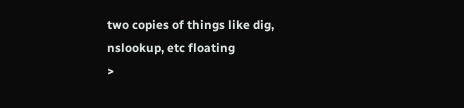two copies of things like dig, nslookup, etc floating
>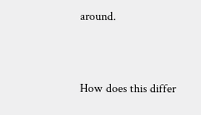around.


How does this differ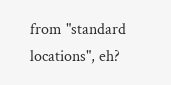from "standard locations", eh?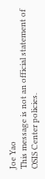Joe Yao
This message is not an official statement of OSIS Center policies.